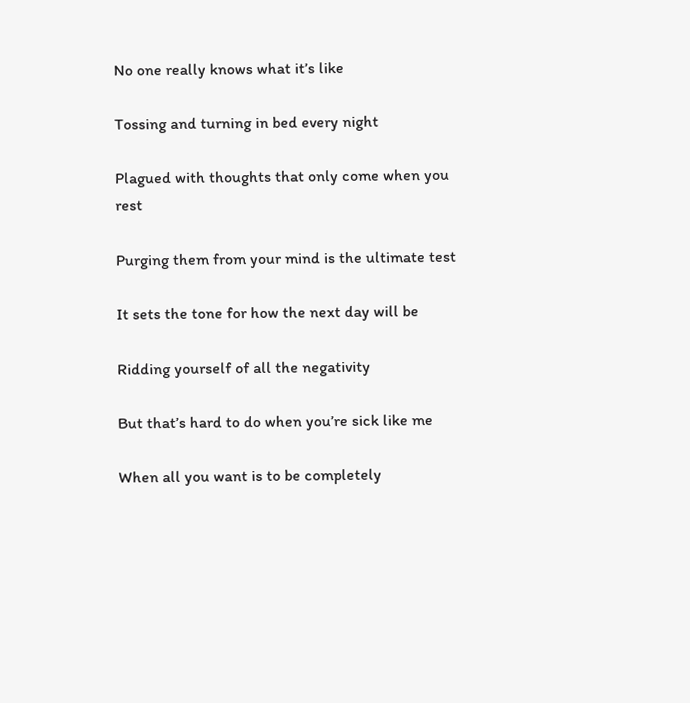No one really knows what it’s like

Tossing and turning in bed every night

Plagued with thoughts that only come when you rest

Purging them from your mind is the ultimate test

It sets the tone for how the next day will be

Ridding yourself of all the negativity

But that’s hard to do when you’re sick like me

When all you want is to be completely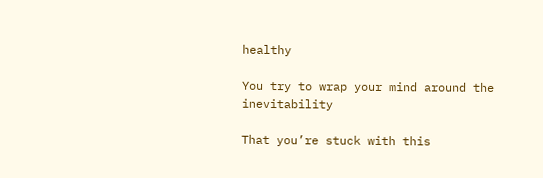healthy

You try to wrap your mind around the inevitability

That you’re stuck with this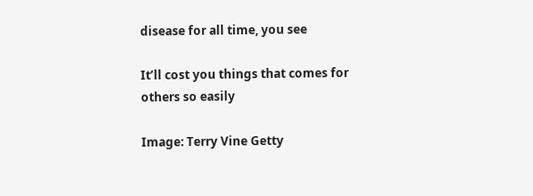disease for all time, you see

It’ll cost you things that comes for others so easily

Image: Terry Vine Getty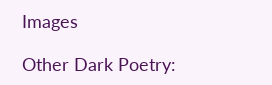Images

Other Dark Poetry: